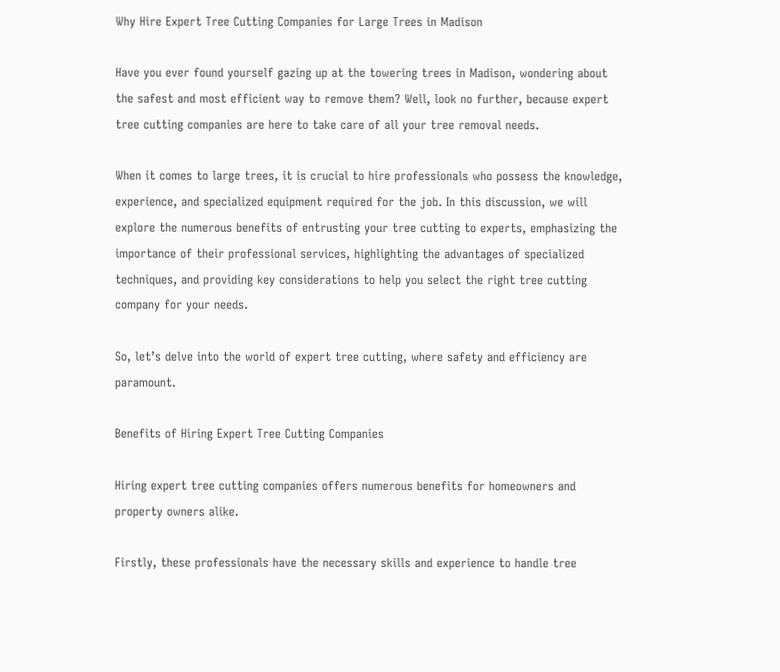Why Hire Expert Tree Cutting Companies for Large Trees in Madison

Have you ever found yourself gazing up at the towering trees in Madison, wondering about the safest and most efficient way to remove them? Well, look no further, because expert tree cutting companies are here to take care of all your tree removal needs.

When it comes to large trees, it is crucial to hire professionals who possess the knowledge, experience, and specialized equipment required for the job. In this discussion, we will explore the numerous benefits of entrusting your tree cutting to experts, emphasizing the importance of their professional services, highlighting the advantages of specialized techniques, and providing key considerations to help you select the right tree cutting company for your needs.

So, let’s delve into the world of expert tree cutting, where safety and efficiency are paramount.

Benefits of Hiring Expert Tree Cutting Companies

Hiring expert tree cutting companies offers numerous benefits for homeowners and property owners alike.

Firstly, these professionals have the necessary skills and experience to handle tree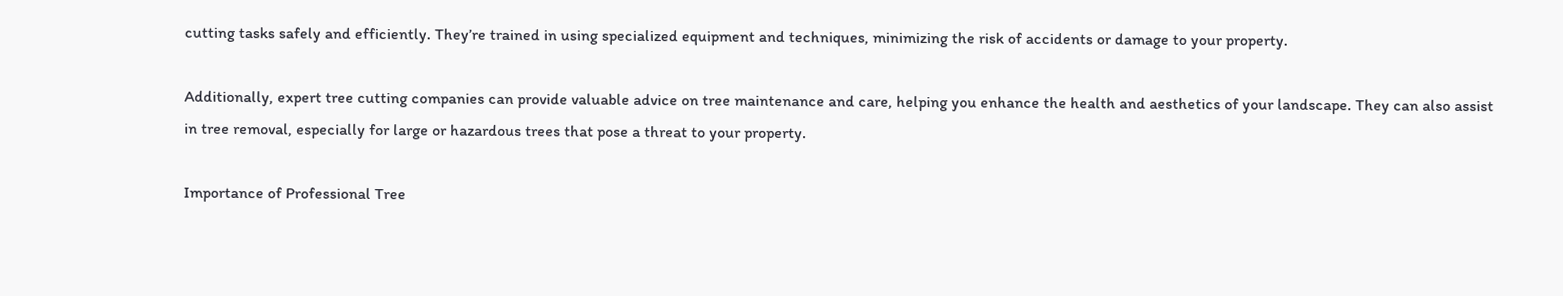cutting tasks safely and efficiently. They’re trained in using specialized equipment and techniques, minimizing the risk of accidents or damage to your property.

Additionally, expert tree cutting companies can provide valuable advice on tree maintenance and care, helping you enhance the health and aesthetics of your landscape. They can also assist in tree removal, especially for large or hazardous trees that pose a threat to your property.

Importance of Professional Tree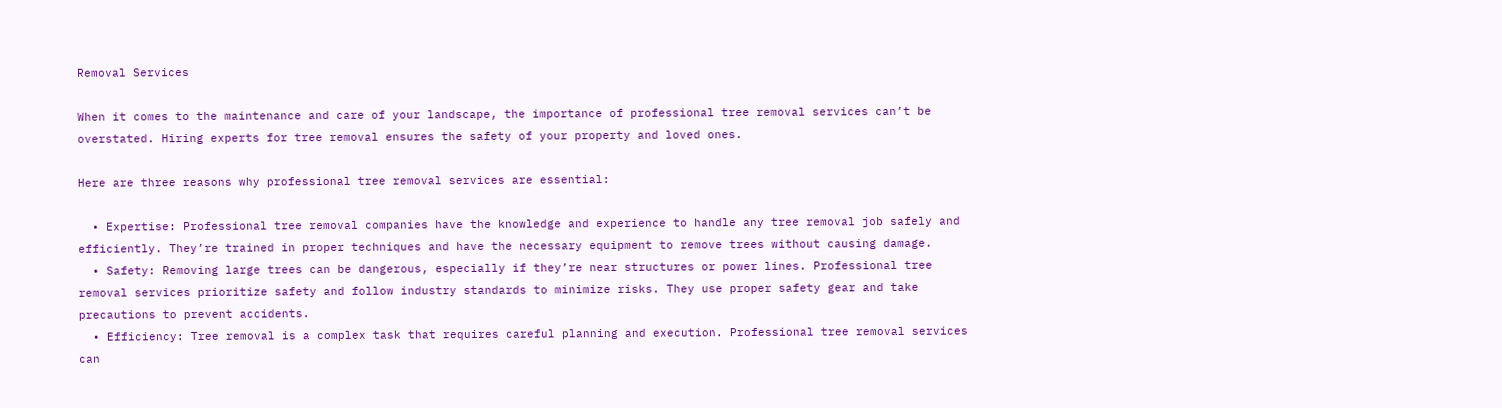Removal Services

When it comes to the maintenance and care of your landscape, the importance of professional tree removal services can’t be overstated. Hiring experts for tree removal ensures the safety of your property and loved ones.

Here are three reasons why professional tree removal services are essential:

  • Expertise: Professional tree removal companies have the knowledge and experience to handle any tree removal job safely and efficiently. They’re trained in proper techniques and have the necessary equipment to remove trees without causing damage.
  • Safety: Removing large trees can be dangerous, especially if they’re near structures or power lines. Professional tree removal services prioritize safety and follow industry standards to minimize risks. They use proper safety gear and take precautions to prevent accidents.
  • Efficiency: Tree removal is a complex task that requires careful planning and execution. Professional tree removal services can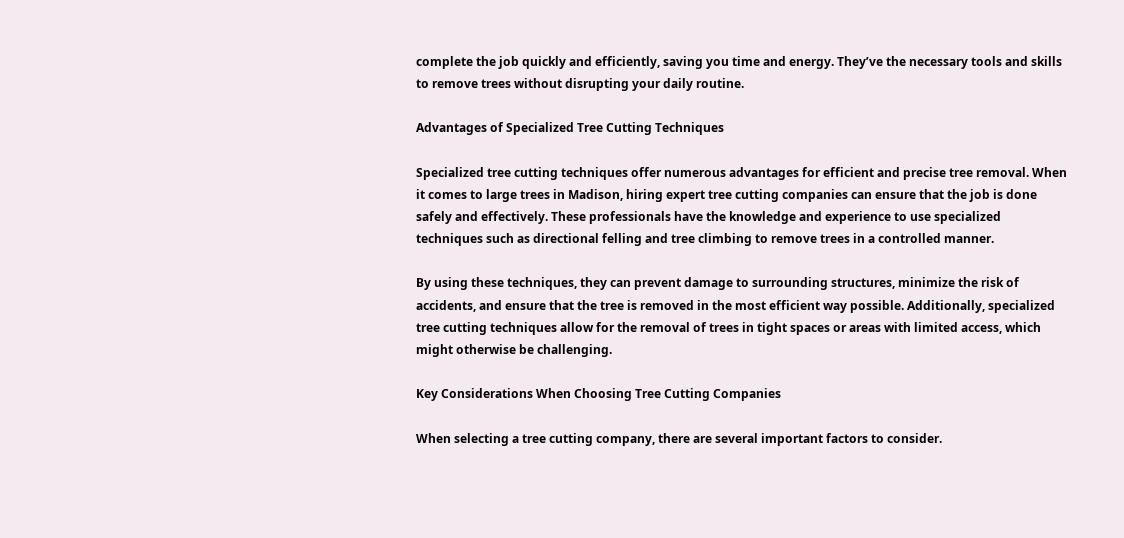complete the job quickly and efficiently, saving you time and energy. They’ve the necessary tools and skills to remove trees without disrupting your daily routine.

Advantages of Specialized Tree Cutting Techniques

Specialized tree cutting techniques offer numerous advantages for efficient and precise tree removal. When it comes to large trees in Madison, hiring expert tree cutting companies can ensure that the job is done safely and effectively. These professionals have the knowledge and experience to use specialized techniques such as directional felling and tree climbing to remove trees in a controlled manner.

By using these techniques, they can prevent damage to surrounding structures, minimize the risk of accidents, and ensure that the tree is removed in the most efficient way possible. Additionally, specialized tree cutting techniques allow for the removal of trees in tight spaces or areas with limited access, which might otherwise be challenging.

Key Considerations When Choosing Tree Cutting Companies

When selecting a tree cutting company, there are several important factors to consider.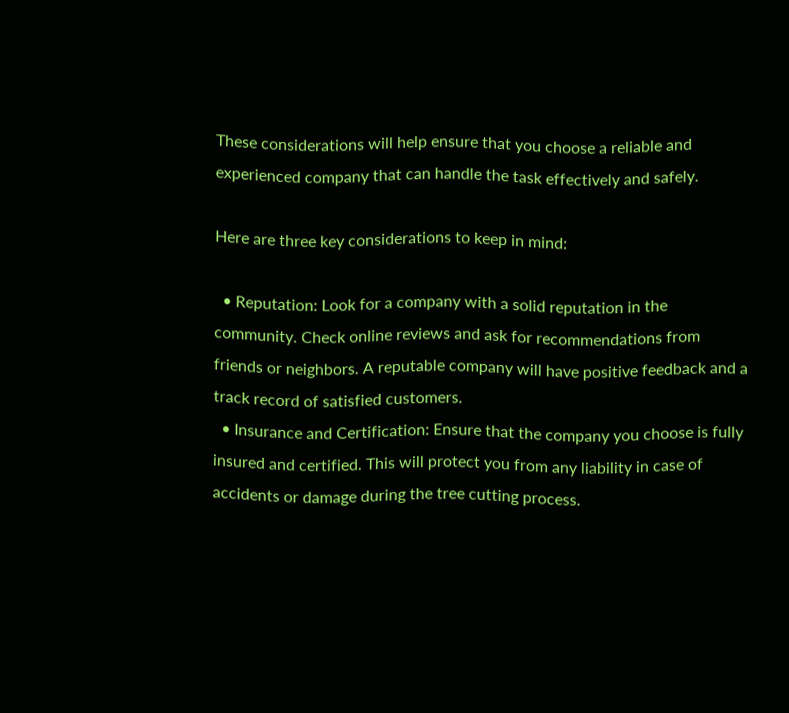These considerations will help ensure that you choose a reliable and experienced company that can handle the task effectively and safely.

Here are three key considerations to keep in mind:

  • Reputation: Look for a company with a solid reputation in the community. Check online reviews and ask for recommendations from friends or neighbors. A reputable company will have positive feedback and a track record of satisfied customers.
  • Insurance and Certification: Ensure that the company you choose is fully insured and certified. This will protect you from any liability in case of accidents or damage during the tree cutting process.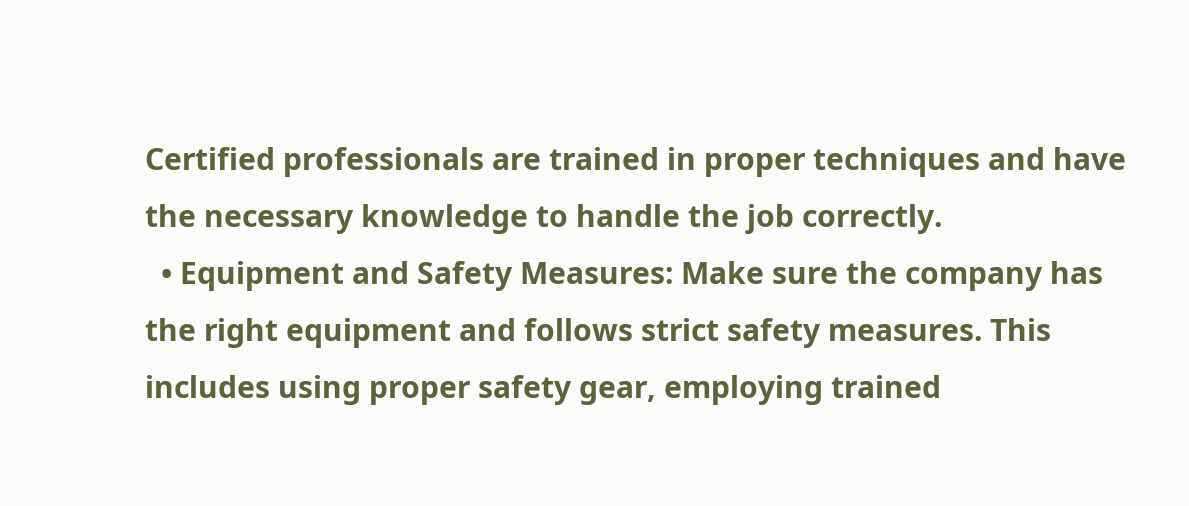Certified professionals are trained in proper techniques and have the necessary knowledge to handle the job correctly.
  • Equipment and Safety Measures: Make sure the company has the right equipment and follows strict safety measures. This includes using proper safety gear, employing trained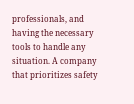professionals, and having the necessary tools to handle any situation. A company that prioritizes safety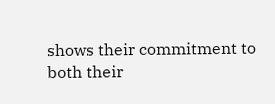shows their commitment to both their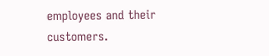employees and their customers.